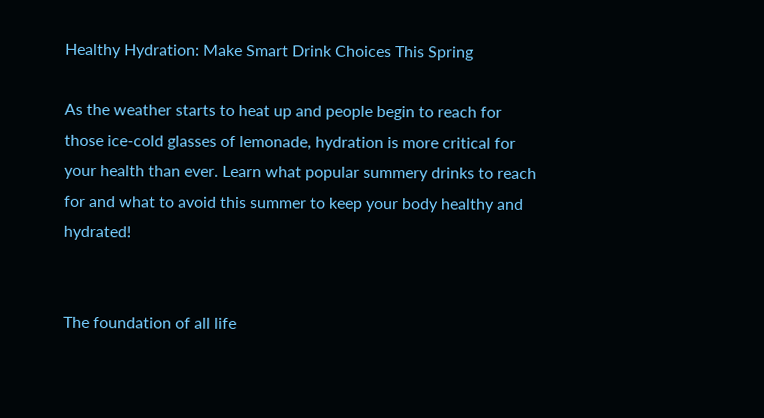Healthy Hydration: Make Smart Drink Choices This Spring

As the weather starts to heat up and people begin to reach for those ice-cold glasses of lemonade, hydration is more critical for your health than ever. Learn what popular summery drinks to reach for and what to avoid this summer to keep your body healthy and hydrated!


The foundation of all life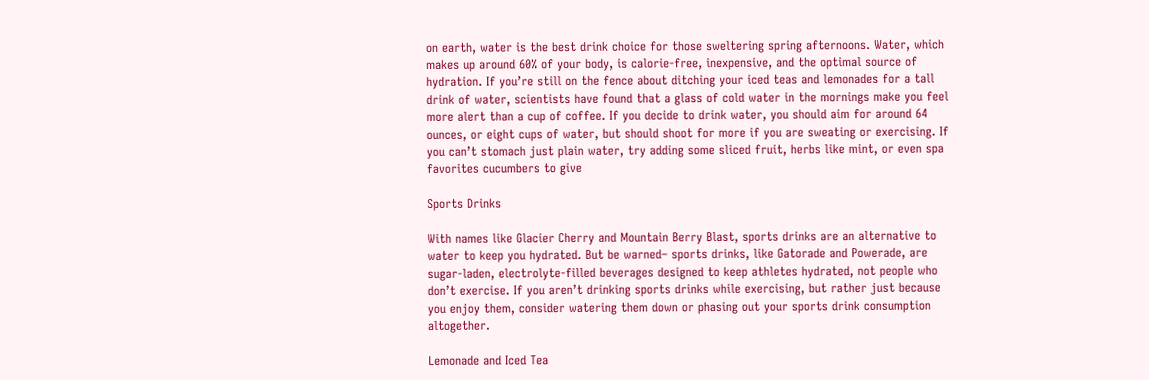on earth, water is the best drink choice for those sweltering spring afternoons. Water, which makes up around 60% of your body, is calorie-free, inexpensive, and the optimal source of hydration. If you’re still on the fence about ditching your iced teas and lemonades for a tall drink of water, scientists have found that a glass of cold water in the mornings make you feel more alert than a cup of coffee. If you decide to drink water, you should aim for around 64 ounces, or eight cups of water, but should shoot for more if you are sweating or exercising. If you can’t stomach just plain water, try adding some sliced fruit, herbs like mint, or even spa favorites cucumbers to give

Sports Drinks

With names like Glacier Cherry and Mountain Berry Blast, sports drinks are an alternative to water to keep you hydrated. But be warned– sports drinks, like Gatorade and Powerade, are sugar-laden, electrolyte-filled beverages designed to keep athletes hydrated, not people who don’t exercise. If you aren’t drinking sports drinks while exercising, but rather just because you enjoy them, consider watering them down or phasing out your sports drink consumption altogether.

Lemonade and Iced Tea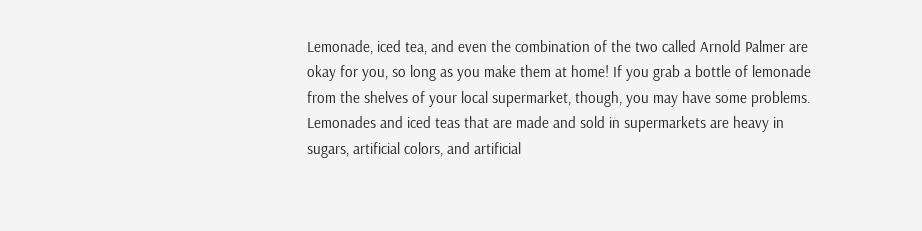Lemonade, iced tea, and even the combination of the two called Arnold Palmer are okay for you, so long as you make them at home! If you grab a bottle of lemonade from the shelves of your local supermarket, though, you may have some problems. Lemonades and iced teas that are made and sold in supermarkets are heavy in sugars, artificial colors, and artificial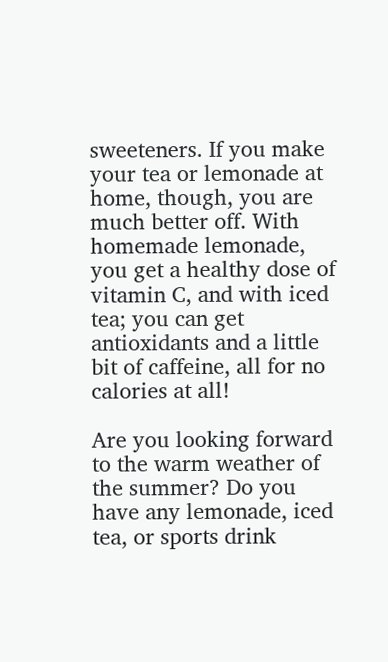sweeteners. If you make your tea or lemonade at home, though, you are much better off. With homemade lemonade, you get a healthy dose of vitamin C, and with iced tea; you can get antioxidants and a little bit of caffeine, all for no calories at all!

Are you looking forward to the warm weather of the summer? Do you have any lemonade, iced tea, or sports drink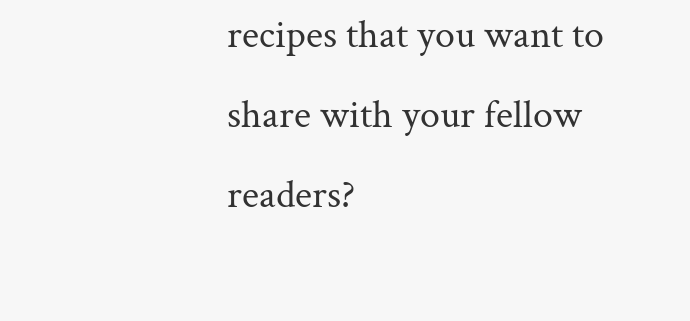recipes that you want to share with your fellow readers?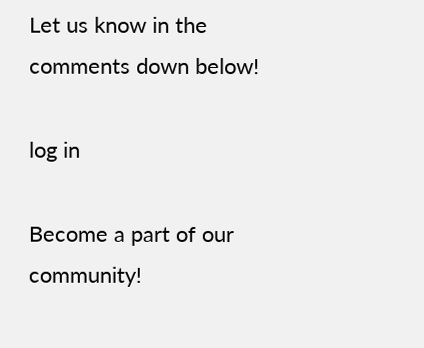Let us know in the comments down below!

log in

Become a part of our community!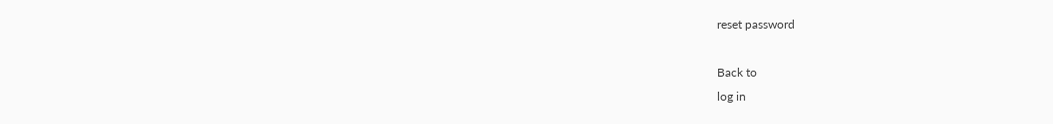reset password

Back to
log in